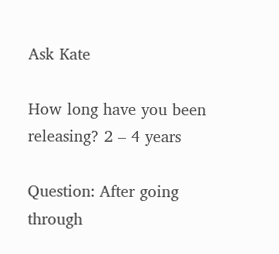Ask Kate

How long have you been releasing? 2 – 4 years

Question: After going through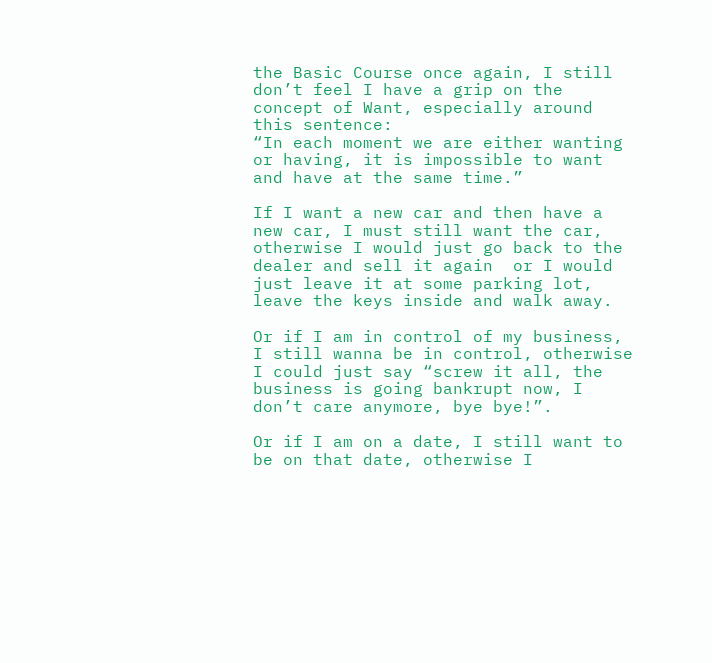the Basic Course once again, I still don’t feel I have a grip on the concept of Want, especially around this sentence:
“In each moment we are either wanting or having, it is impossible to want and have at the same time.”

If I want a new car and then have a new car, I must still want the car, otherwise I would just go back to the dealer and sell it again  or I would just leave it at some parking lot, leave the keys inside and walk away.

Or if I am in control of my business, I still wanna be in control, otherwise I could just say “screw it all, the business is going bankrupt now, I don’t care anymore, bye bye!”.

Or if I am on a date, I still want to be on that date, otherwise I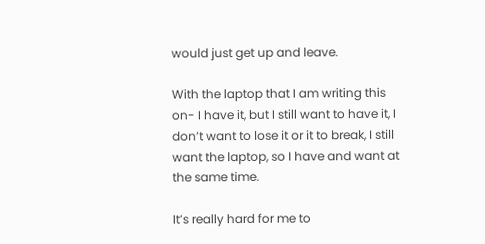would just get up and leave.

With the laptop that I am writing this on- I have it, but I still want to have it, I don’t want to lose it or it to break, I still want the laptop, so I have and want at the same time.

It’s really hard for me to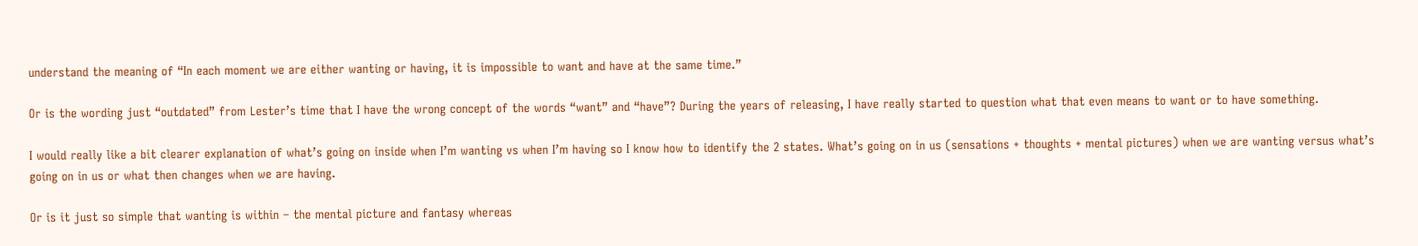understand the meaning of “In each moment we are either wanting or having, it is impossible to want and have at the same time.”

Or is the wording just “outdated” from Lester’s time that I have the wrong concept of the words “want” and “have”? During the years of releasing, I have really started to question what that even means to want or to have something.

I would really like a bit clearer explanation of what’s going on inside when I’m wanting vs when I’m having so I know how to identify the 2 states. What’s going on in us (sensations + thoughts + mental pictures) when we are wanting versus what’s going on in us or what then changes when we are having.

Or is it just so simple that wanting is within – the mental picture and fantasy whereas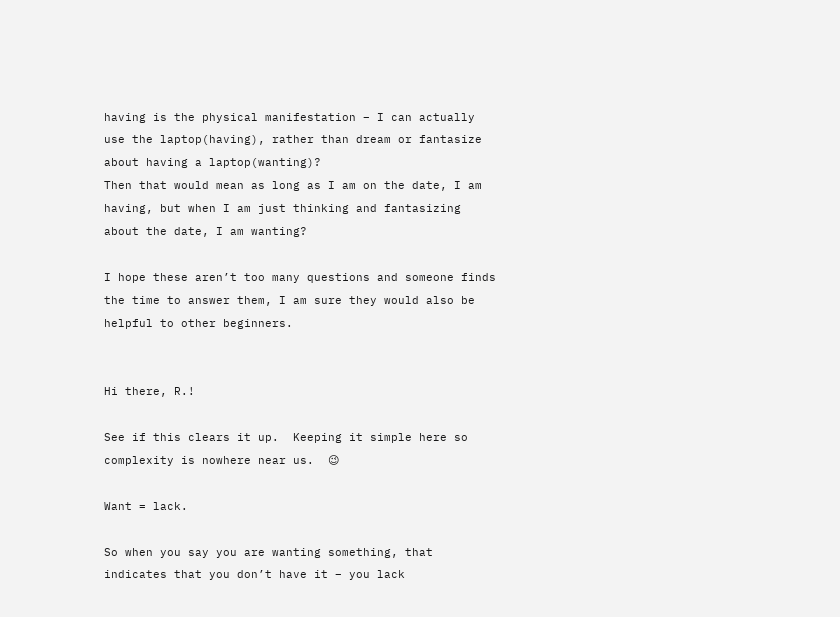having is the physical manifestation – I can actually use the laptop(having), rather than dream or fantasize about having a laptop(wanting)?
Then that would mean as long as I am on the date, I am having, but when I am just thinking and fantasizing about the date, I am wanting?

I hope these aren’t too many questions and someone finds the time to answer them, I am sure they would also be helpful to other beginners.


Hi there, R.!

See if this clears it up.  Keeping it simple here so complexity is nowhere near us.  😉

Want = lack.

So when you say you are wanting something, that indicates that you don’t have it – you lack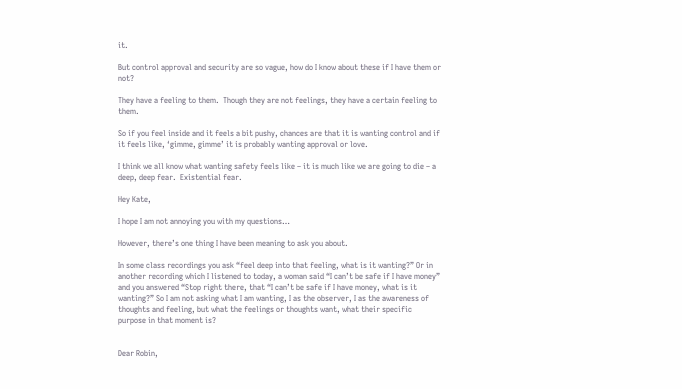it.

But control approval and security are so vague, how do I know about these if I have them or not?

They have a feeling to them.  Though they are not feelings, they have a certain feeling to them.

So if you feel inside and it feels a bit pushy, chances are that it is wanting control and if it feels like, ‘gimme, gimme’ it is probably wanting approval or love.

I think we all know what wanting safety feels like – it is much like we are going to die – a deep, deep fear.  Existential fear.

Hey Kate,

I hope I am not annoying you with my questions…

However, there’s one thing I have been meaning to ask you about.

In some class recordings you ask “feel deep into that feeling, what is it wanting?” Or in another recording which I listened to today, a woman said “I can’t be safe if I have money” and you answered “Stop right there, that “I can’t be safe if I have money, what is it wanting?” So I am not asking what I am wanting, I as the observer, I as the awareness of thoughts and feeling, but what the feelings or thoughts want, what their specific purpose in that moment is?


Dear Robin,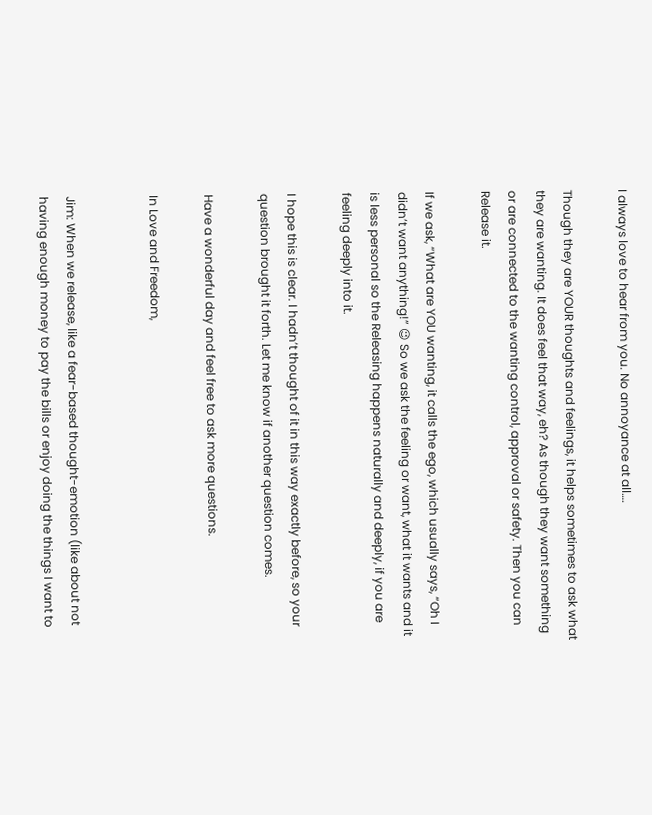I always love to hear from you. No annoyance at all….

Though they are YOUR thoughts and feelings, it helps sometimes to ask what they are wanting. It does feel that way, eh? As though they want something or are connected to the wanting control, approval or safety. Then you can Release it.

If we ask, “What are YOU wanting, it calls the ego, which usually says, “Oh I didn’t want anything!” 😉 So we ask the feeling or want, what it wants and it is less personal so the Releasing happens naturally and deeply, if you are feeling deeply into it.

I hope this is clear. I hadn’t thought of it in this way exactly before, so your question brought it forth. Let me know if another question comes.

Have a wonderful day and feel free to ask more questions.

In Love and Freedom,


Jim: When we release, like a fear-based thought-emotion (like about not having enough money to pay the bills or enjoy doing the things I want to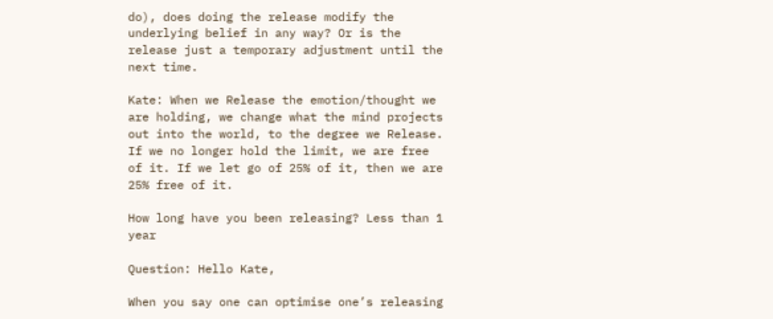do), does doing the release modify the underlying belief in any way? Or is the release just a temporary adjustment until the next time.

Kate: When we Release the emotion/thought we are holding, we change what the mind projects out into the world, to the degree we Release. If we no longer hold the limit, we are free of it. If we let go of 25% of it, then we are 25% free of it.

How long have you been releasing? Less than 1 year

Question: Hello Kate,

When you say one can optimise one’s releasing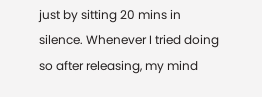just by sitting 20 mins in silence. Whenever I tried doing so after releasing, my mind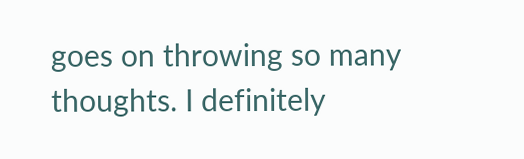goes on throwing so many thoughts. I definitely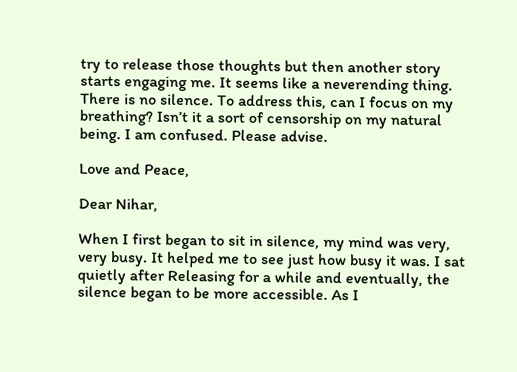try to release those thoughts but then another story starts engaging me. It seems like a neverending thing. There is no silence. To address this, can I focus on my breathing? Isn’t it a sort of censorship on my natural being. I am confused. Please advise.

Love and Peace,

Dear Nihar,

When I first began to sit in silence, my mind was very, very busy. It helped me to see just how busy it was. I sat quietly after Releasing for a while and eventually, the silence began to be more accessible. As I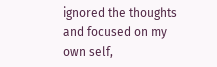ignored the thoughts and focused on my own self,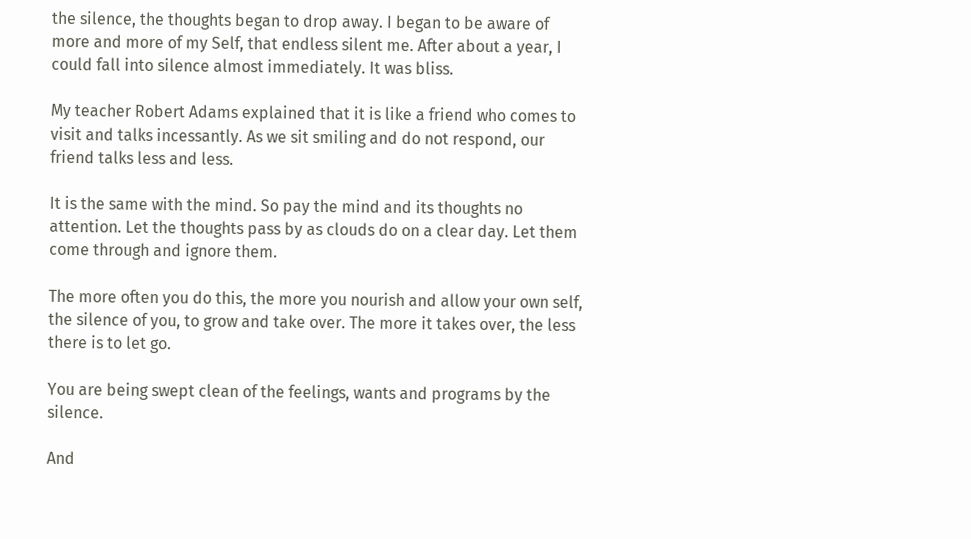the silence, the thoughts began to drop away. I began to be aware of more and more of my Self, that endless silent me. After about a year, I could fall into silence almost immediately. It was bliss.

My teacher Robert Adams explained that it is like a friend who comes to visit and talks incessantly. As we sit smiling and do not respond, our friend talks less and less.

It is the same with the mind. So pay the mind and its thoughts no attention. Let the thoughts pass by as clouds do on a clear day. Let them come through and ignore them.

The more often you do this, the more you nourish and allow your own self, the silence of you, to grow and take over. The more it takes over, the less there is to let go.

You are being swept clean of the feelings, wants and programs by the silence.

And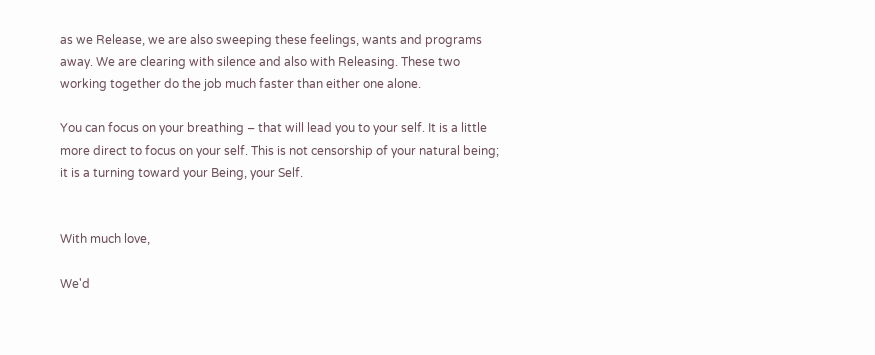as we Release, we are also sweeping these feelings, wants and programs away. We are clearing with silence and also with Releasing. These two working together do the job much faster than either one alone.

You can focus on your breathing – that will lead you to your self. It is a little more direct to focus on your self. This is not censorship of your natural being; it is a turning toward your Being, your Self.


With much love,

We'd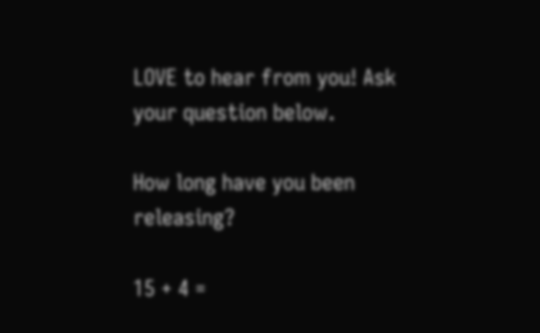LOVE to hear from you! Ask your question below.

How long have you been releasing?

15 + 4 =